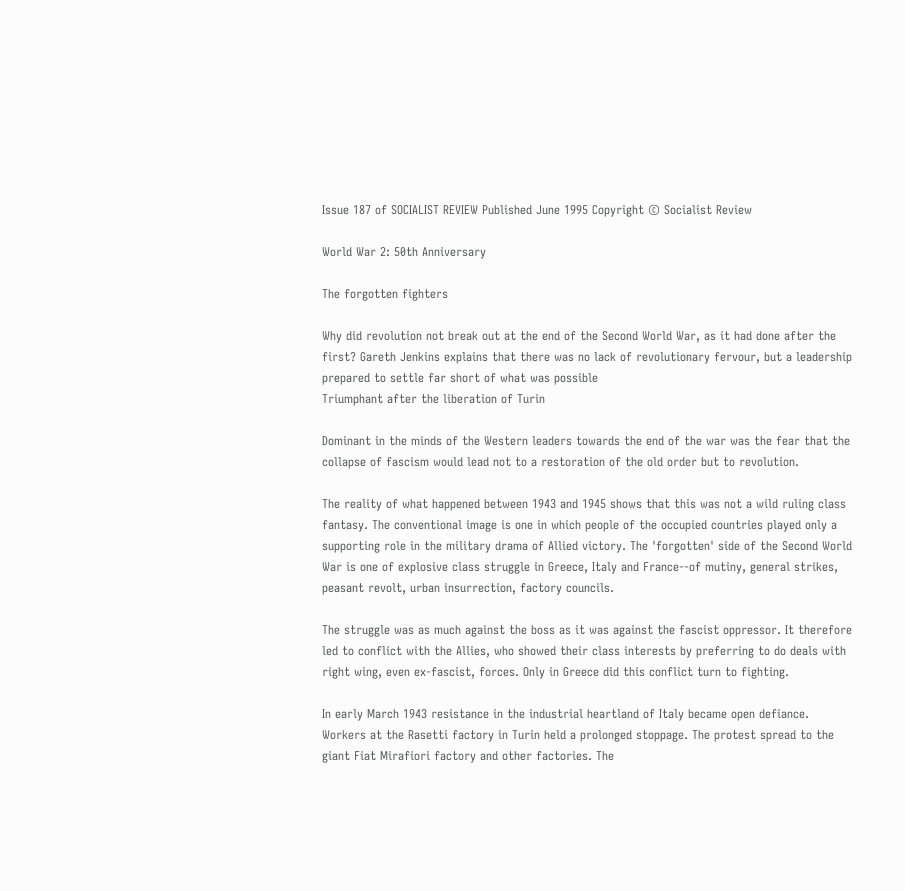Issue 187 of SOCIALIST REVIEW Published June 1995 Copyright © Socialist Review

World War 2: 50th Anniversary

The forgotten fighters

Why did revolution not break out at the end of the Second World War, as it had done after the first? Gareth Jenkins explains that there was no lack of revolutionary fervour, but a leadership prepared to settle far short of what was possible
Triumphant after the liberation of Turin

Dominant in the minds of the Western leaders towards the end of the war was the fear that the collapse of fascism would lead not to a restoration of the old order but to revolution.

The reality of what happened between 1943 and 1945 shows that this was not a wild ruling class fantasy. The conventional image is one in which people of the occupied countries played only a supporting role in the military drama of Allied victory. The 'forgotten' side of the Second World War is one of explosive class struggle in Greece, Italy and France--of mutiny, general strikes, peasant revolt, urban insurrection, factory councils.

The struggle was as much against the boss as it was against the fascist oppressor. It therefore led to conflict with the Allies, who showed their class interests by preferring to do deals with right wing, even ex-fascist, forces. Only in Greece did this conflict turn to fighting.

In early March 1943 resistance in the industrial heartland of Italy became open defiance. Workers at the Rasetti factory in Turin held a prolonged stoppage. The protest spread to the giant Fiat Mirafiori factory and other factories. The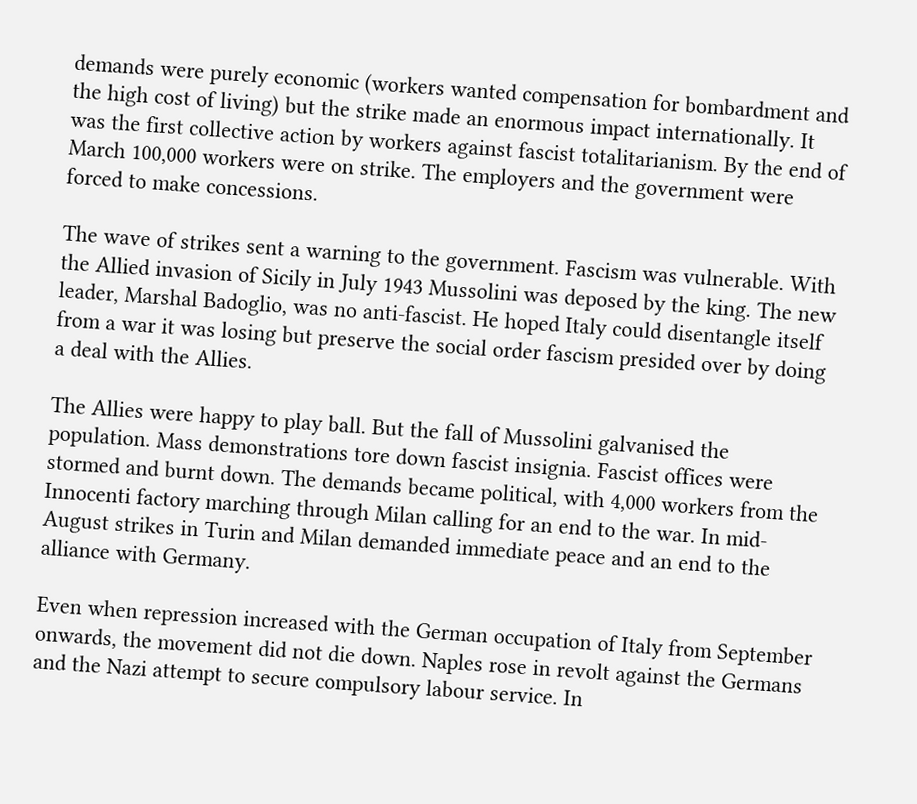demands were purely economic (workers wanted compensation for bombardment and the high cost of living) but the strike made an enormous impact internationally. It was the first collective action by workers against fascist totalitarianism. By the end of March 100,000 workers were on strike. The employers and the government were forced to make concessions.

The wave of strikes sent a warning to the government. Fascism was vulnerable. With the Allied invasion of Sicily in July 1943 Mussolini was deposed by the king. The new leader, Marshal Badoglio, was no anti-fascist. He hoped Italy could disentangle itself from a war it was losing but preserve the social order fascism presided over by doing a deal with the Allies.

The Allies were happy to play ball. But the fall of Mussolini galvanised the population. Mass demonstrations tore down fascist insignia. Fascist offices were stormed and burnt down. The demands became political, with 4,000 workers from the Innocenti factory marching through Milan calling for an end to the war. In mid-August strikes in Turin and Milan demanded immediate peace and an end to the alliance with Germany.

Even when repression increased with the German occupation of Italy from September onwards, the movement did not die down. Naples rose in revolt against the Germans and the Nazi attempt to secure compulsory labour service. In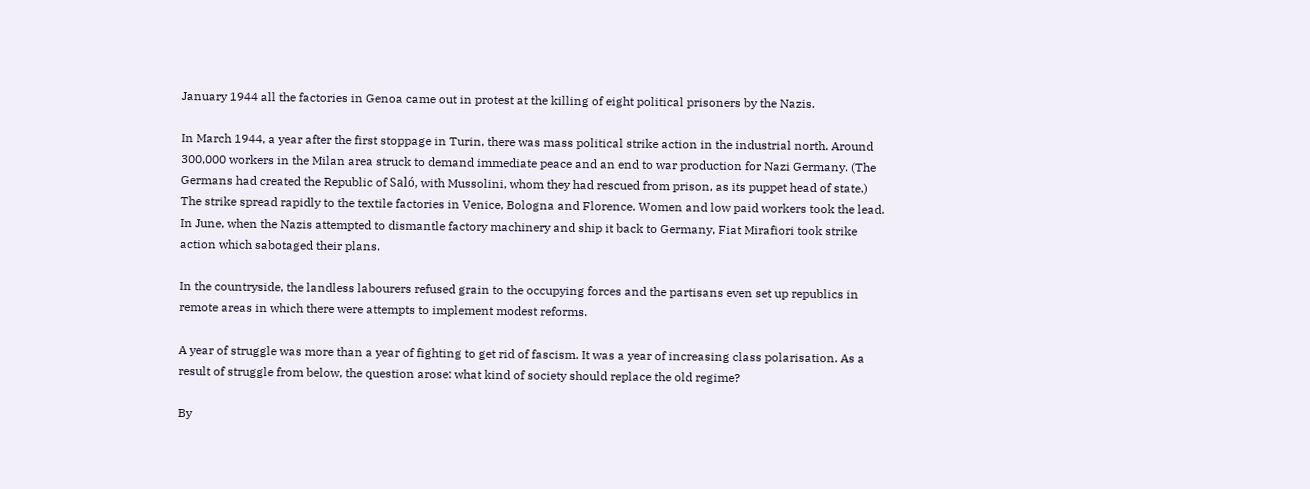January 1944 all the factories in Genoa came out in protest at the killing of eight political prisoners by the Nazis.

In March 1944, a year after the first stoppage in Turin, there was mass political strike action in the industrial north. Around 300,000 workers in the Milan area struck to demand immediate peace and an end to war production for Nazi Germany. (The Germans had created the Republic of Saló, with Mussolini, whom they had rescued from prison, as its puppet head of state.) The strike spread rapidly to the textile factories in Venice, Bologna and Florence. Women and low paid workers took the lead. In June, when the Nazis attempted to dismantle factory machinery and ship it back to Germany, Fiat Mirafiori took strike action which sabotaged their plans.

In the countryside, the landless labourers refused grain to the occupying forces and the partisans even set up republics in remote areas in which there were attempts to implement modest reforms.

A year of struggle was more than a year of fighting to get rid of fascism. It was a year of increasing class polarisation. As a result of struggle from below, the question arose: what kind of society should replace the old regime?

By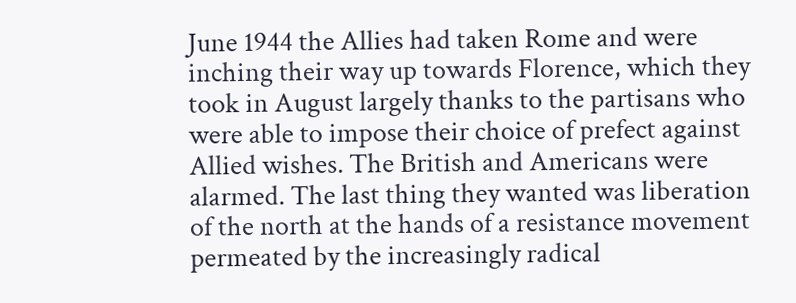June 1944 the Allies had taken Rome and were inching their way up towards Florence, which they took in August largely thanks to the partisans who were able to impose their choice of prefect against Allied wishes. The British and Americans were alarmed. The last thing they wanted was liberation of the north at the hands of a resistance movement permeated by the increasingly radical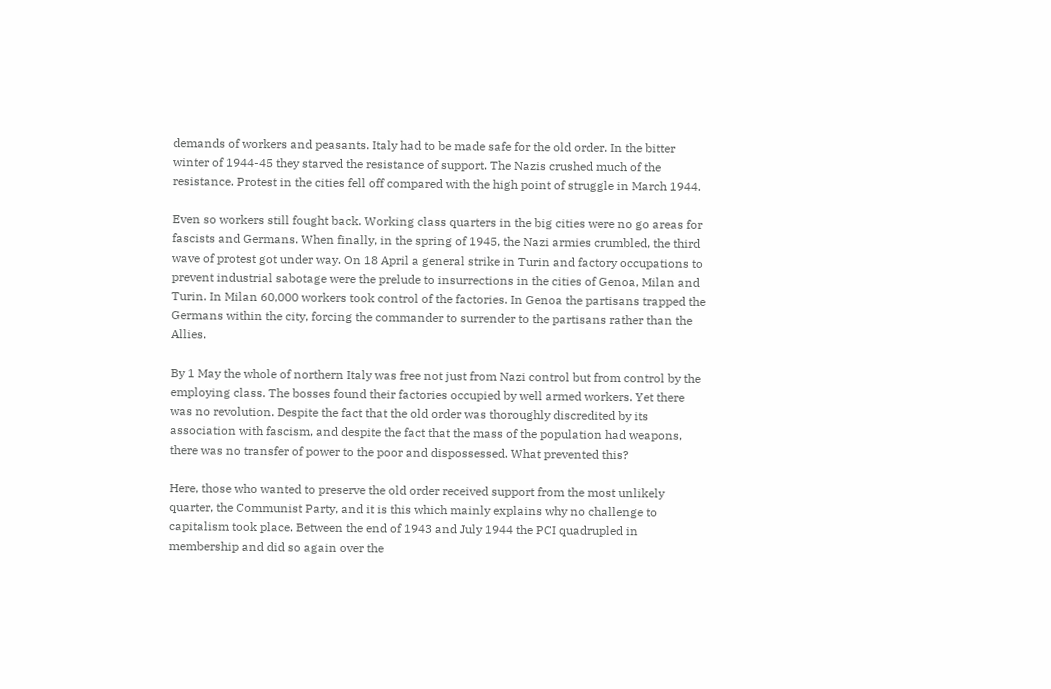demands of workers and peasants. Italy had to be made safe for the old order. In the bitter winter of 1944-45 they starved the resistance of support. The Nazis crushed much of the resistance. Protest in the cities fell off compared with the high point of struggle in March 1944.

Even so workers still fought back. Working class quarters in the big cities were no go areas for fascists and Germans. When finally, in the spring of 1945, the Nazi armies crumbled, the third wave of protest got under way. On 18 April a general strike in Turin and factory occupations to prevent industrial sabotage were the prelude to insurrections in the cities of Genoa, Milan and Turin. In Milan 60,000 workers took control of the factories. In Genoa the partisans trapped the Germans within the city, forcing the commander to surrender to the partisans rather than the Allies.

By 1 May the whole of northern Italy was free not just from Nazi control but from control by the employing class. The bosses found their factories occupied by well armed workers. Yet there was no revolution. Despite the fact that the old order was thoroughly discredited by its association with fascism, and despite the fact that the mass of the population had weapons, there was no transfer of power to the poor and dispossessed. What prevented this?

Here, those who wanted to preserve the old order received support from the most unlikely quarter, the Communist Party, and it is this which mainly explains why no challenge to capitalism took place. Between the end of 1943 and July 1944 the PCI quadrupled in membership and did so again over the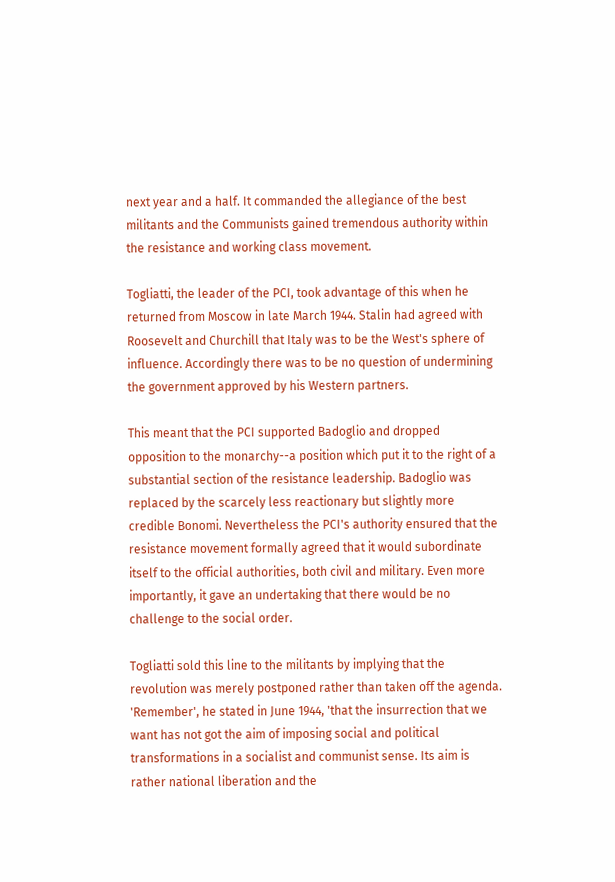next year and a half. It commanded the allegiance of the best militants and the Communists gained tremendous authority within the resistance and working class movement.

Togliatti, the leader of the PCI, took advantage of this when he returned from Moscow in late March 1944. Stalin had agreed with Roosevelt and Churchill that Italy was to be the West's sphere of influence. Accordingly there was to be no question of undermining the government approved by his Western partners.

This meant that the PCI supported Badoglio and dropped opposition to the monarchy--a position which put it to the right of a substantial section of the resistance leadership. Badoglio was replaced by the scarcely less reactionary but slightly more credible Bonomi. Nevertheless the PCI's authority ensured that the resistance movement formally agreed that it would subordinate itself to the official authorities, both civil and military. Even more importantly, it gave an undertaking that there would be no challenge to the social order.

Togliatti sold this line to the militants by implying that the revolution was merely postponed rather than taken off the agenda. 'Remember', he stated in June 1944, 'that the insurrection that we want has not got the aim of imposing social and political transformations in a socialist and communist sense. Its aim is rather national liberation and the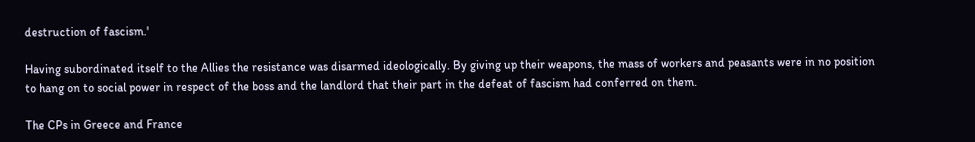destruction of fascism.'

Having subordinated itself to the Allies the resistance was disarmed ideologically. By giving up their weapons, the mass of workers and peasants were in no position to hang on to social power in respect of the boss and the landlord that their part in the defeat of fascism had conferred on them.

The CPs in Greece and France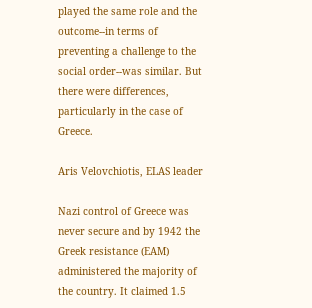played the same role and the outcome--in terms of preventing a challenge to the social order--was similar. But there were differences, particularly in the case of Greece.

Aris Velovchiotis, ELAS leader

Nazi control of Greece was never secure and by 1942 the Greek resistance (EAM) administered the majority of the country. It claimed 1.5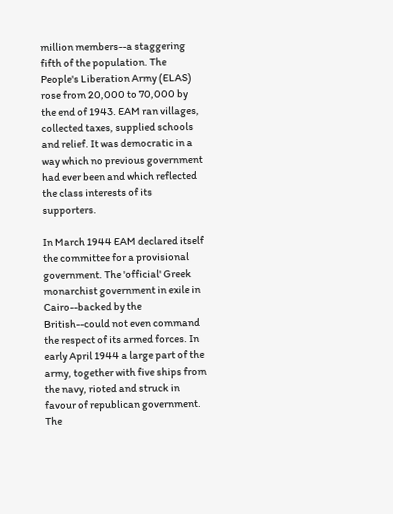million members--a staggering fifth of the population. The People's Liberation Army (ELAS) rose from 20,000 to 70,000 by the end of 1943. EAM ran villages, collected taxes, supplied schools and relief. It was democratic in a way which no previous government had ever been and which reflected the class interests of its supporters.

In March 1944 EAM declared itself the committee for a provisional government. The 'official' Greek monarchist government in exile in Cairo--backed by the British--could not even command the respect of its armed forces. In early April 1944 a large part of the army, together with five ships from the navy, rioted and struck in favour of republican government. The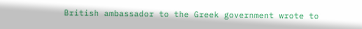British ambassador to the Greek government wrote to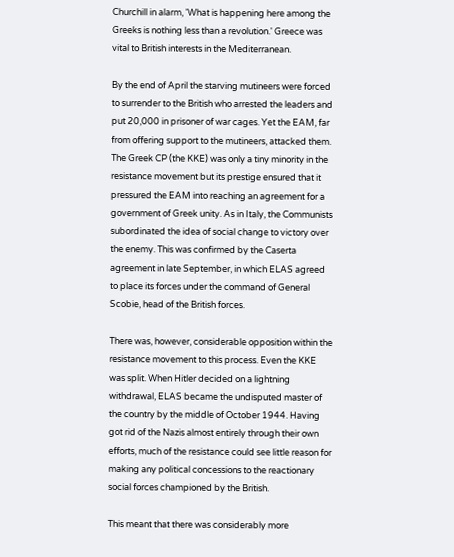Churchill in alarm, 'What is happening here among the Greeks is nothing less than a revolution.' Greece was vital to British interests in the Mediterranean.

By the end of April the starving mutineers were forced to surrender to the British who arrested the leaders and put 20,000 in prisoner of war cages. Yet the EAM, far from offering support to the mutineers, attacked them. The Greek CP (the KKE) was only a tiny minority in the resistance movement but its prestige ensured that it pressured the EAM into reaching an agreement for a government of Greek unity. As in Italy, the Communists subordinated the idea of social change to victory over the enemy. This was confirmed by the Caserta agreement in late September, in which ELAS agreed to place its forces under the command of General Scobie, head of the British forces.

There was, however, considerable opposition within the resistance movement to this process. Even the KKE was split. When Hitler decided on a lightning withdrawal, ELAS became the undisputed master of the country by the middle of October 1944. Having got rid of the Nazis almost entirely through their own efforts, much of the resistance could see little reason for making any political concessions to the reactionary social forces championed by the British.

This meant that there was considerably more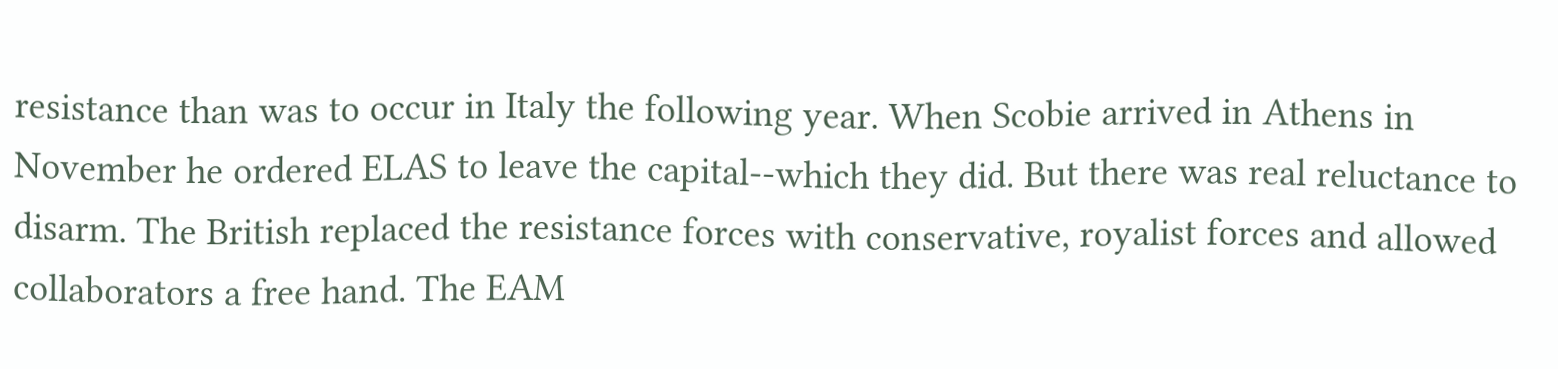resistance than was to occur in Italy the following year. When Scobie arrived in Athens in November he ordered ELAS to leave the capital--which they did. But there was real reluctance to disarm. The British replaced the resistance forces with conservative, royalist forces and allowed collaborators a free hand. The EAM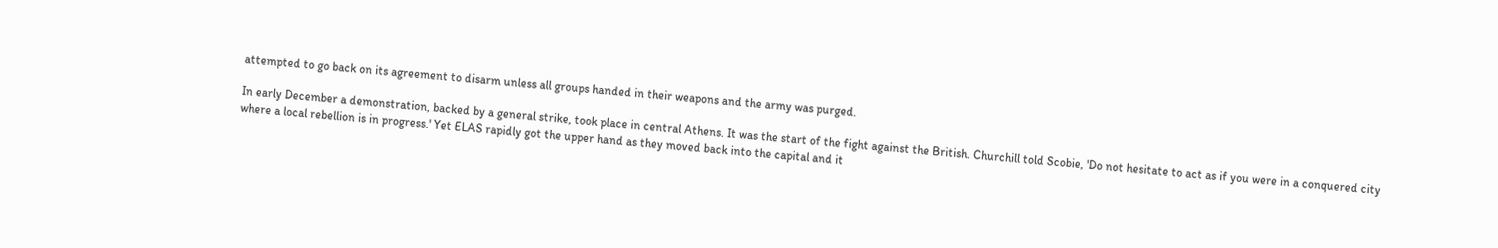attempted to go back on its agreement to disarm unless all groups handed in their weapons and the army was purged.

In early December a demonstration, backed by a general strike, took place in central Athens. It was the start of the fight against the British. Churchill told Scobie, 'Do not hesitate to act as if you were in a conquered city where a local rebellion is in progress.' Yet ELAS rapidly got the upper hand as they moved back into the capital and it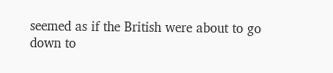seemed as if the British were about to go down to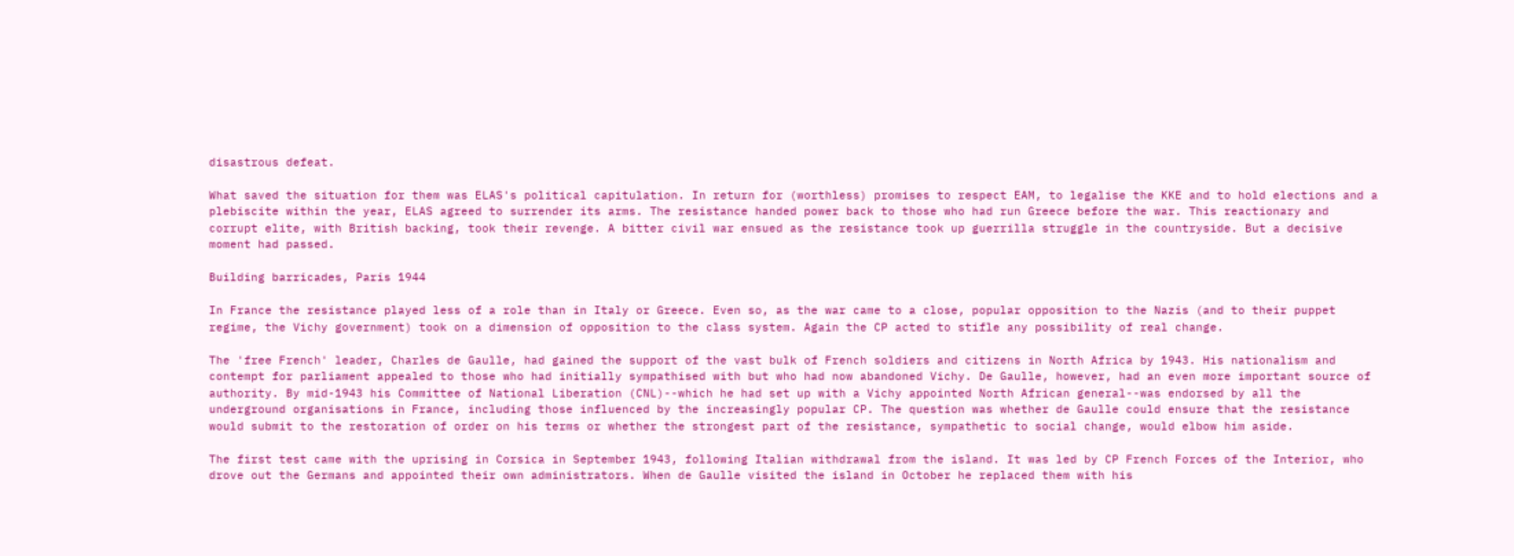disastrous defeat.

What saved the situation for them was ELAS's political capitulation. In return for (worthless) promises to respect EAM, to legalise the KKE and to hold elections and a plebiscite within the year, ELAS agreed to surrender its arms. The resistance handed power back to those who had run Greece before the war. This reactionary and corrupt elite, with British backing, took their revenge. A bitter civil war ensued as the resistance took up guerrilla struggle in the countryside. But a decisive moment had passed.

Building barricades, Paris 1944

In France the resistance played less of a role than in Italy or Greece. Even so, as the war came to a close, popular opposition to the Nazis (and to their puppet regime, the Vichy government) took on a dimension of opposition to the class system. Again the CP acted to stifle any possibility of real change.

The 'free French' leader, Charles de Gaulle, had gained the support of the vast bulk of French soldiers and citizens in North Africa by 1943. His nationalism and contempt for parliament appealed to those who had initially sympathised with but who had now abandoned Vichy. De Gaulle, however, had an even more important source of authority. By mid-1943 his Committee of National Liberation (CNL)--which he had set up with a Vichy appointed North African general--was endorsed by all the underground organisations in France, including those influenced by the increasingly popular CP. The question was whether de Gaulle could ensure that the resistance would submit to the restoration of order on his terms or whether the strongest part of the resistance, sympathetic to social change, would elbow him aside.

The first test came with the uprising in Corsica in September 1943, following Italian withdrawal from the island. It was led by CP French Forces of the Interior, who drove out the Germans and appointed their own administrators. When de Gaulle visited the island in October he replaced them with his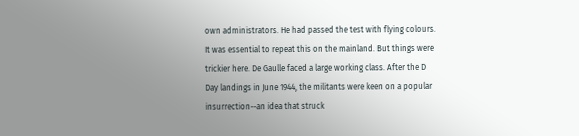own administrators. He had passed the test with flying colours. It was essential to repeat this on the mainland. But things were trickier here. De Gaulle faced a large working class. After the D Day landings in June 1944, the militants were keen on a popular insurrection--an idea that struck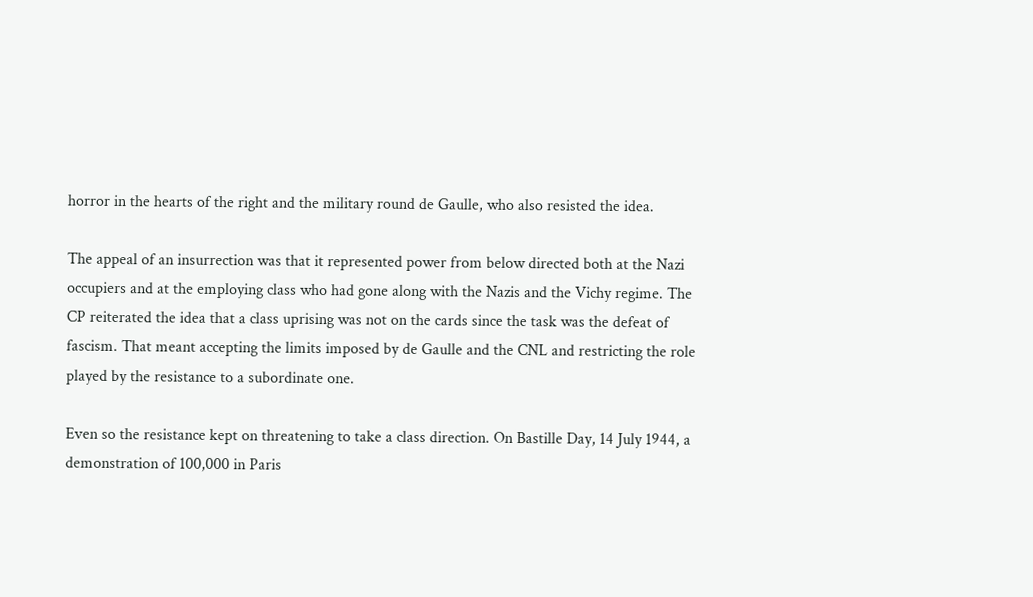horror in the hearts of the right and the military round de Gaulle, who also resisted the idea.

The appeal of an insurrection was that it represented power from below directed both at the Nazi occupiers and at the employing class who had gone along with the Nazis and the Vichy regime. The CP reiterated the idea that a class uprising was not on the cards since the task was the defeat of fascism. That meant accepting the limits imposed by de Gaulle and the CNL and restricting the role played by the resistance to a subordinate one.

Even so the resistance kept on threatening to take a class direction. On Bastille Day, 14 July 1944, a demonstration of 100,000 in Paris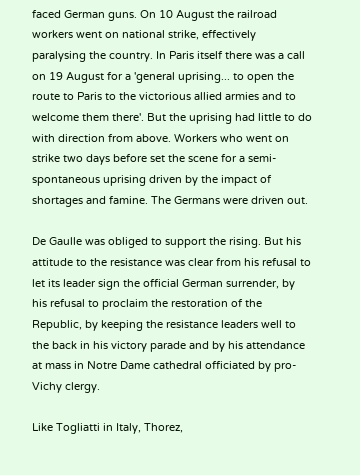faced German guns. On 10 August the railroad workers went on national strike, effectively paralysing the country. In Paris itself there was a call on 19 August for a 'general uprising... to open the route to Paris to the victorious allied armies and to welcome them there'. But the uprising had little to do with direction from above. Workers who went on strike two days before set the scene for a semi-spontaneous uprising driven by the impact of shortages and famine. The Germans were driven out.

De Gaulle was obliged to support the rising. But his attitude to the resistance was clear from his refusal to let its leader sign the official German surrender, by his refusal to proclaim the restoration of the Republic, by keeping the resistance leaders well to the back in his victory parade and by his attendance at mass in Notre Dame cathedral officiated by pro-Vichy clergy.

Like Togliatti in Italy, Thorez,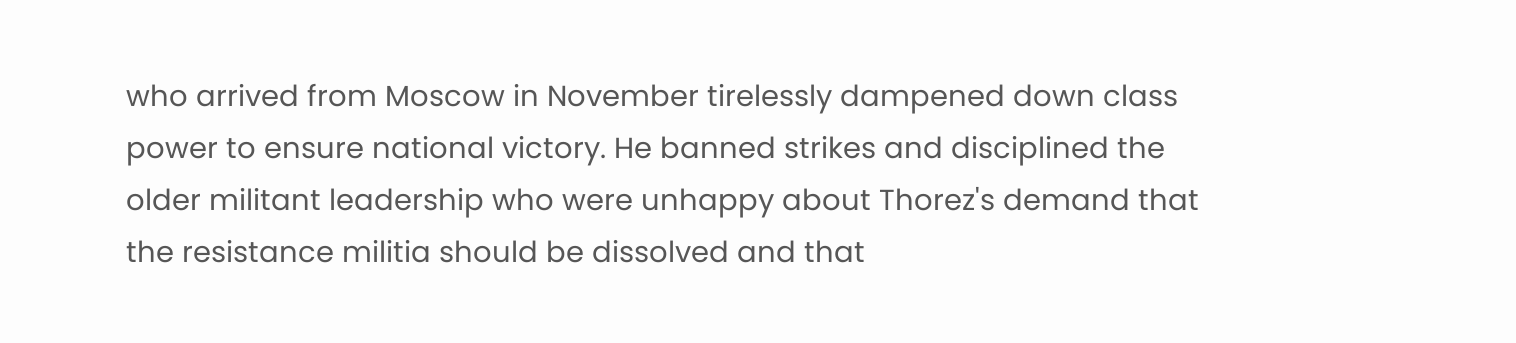who arrived from Moscow in November tirelessly dampened down class power to ensure national victory. He banned strikes and disciplined the older militant leadership who were unhappy about Thorez's demand that the resistance militia should be dissolved and that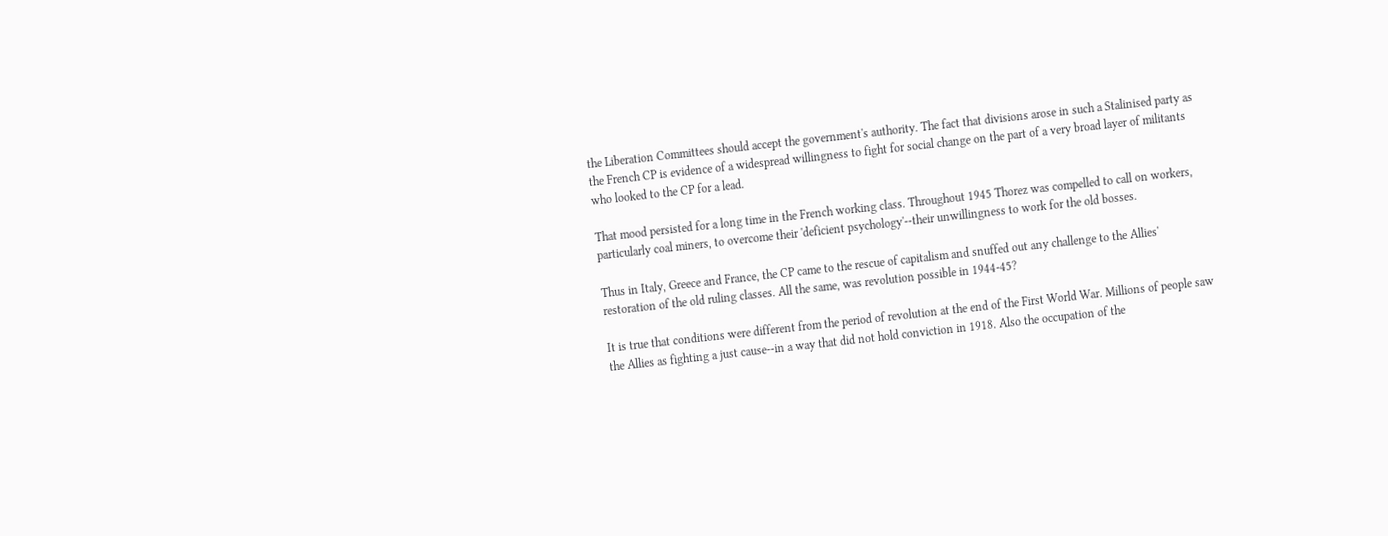the Liberation Committees should accept the government's authority. The fact that divisions arose in such a Stalinised party as the French CP is evidence of a widespread willingness to fight for social change on the part of a very broad layer of militants who looked to the CP for a lead.

That mood persisted for a long time in the French working class. Throughout 1945 Thorez was compelled to call on workers, particularly coal miners, to overcome their 'deficient psychology'--their unwillingness to work for the old bosses.

Thus in Italy, Greece and France, the CP came to the rescue of capitalism and snuffed out any challenge to the Allies' restoration of the old ruling classes. All the same, was revolution possible in 1944-45?

It is true that conditions were different from the period of revolution at the end of the First World War. Millions of people saw the Allies as fighting a just cause--in a way that did not hold conviction in 1918. Also the occupation of the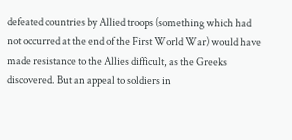defeated countries by Allied troops (something which had not occurred at the end of the First World War) would have made resistance to the Allies difficult, as the Greeks discovered. But an appeal to soldiers in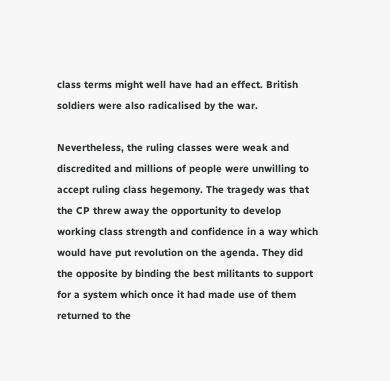class terms might well have had an effect. British soldiers were also radicalised by the war.

Nevertheless, the ruling classes were weak and discredited and millions of people were unwilling to accept ruling class hegemony. The tragedy was that the CP threw away the opportunity to develop working class strength and confidence in a way which would have put revolution on the agenda. They did the opposite by binding the best militants to support for a system which once it had made use of them returned to the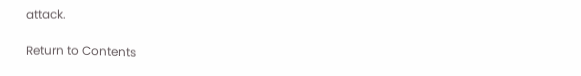attack.

Return to Contents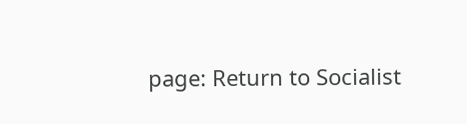page: Return to Socialist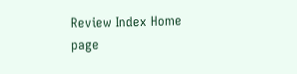Review Index Home page